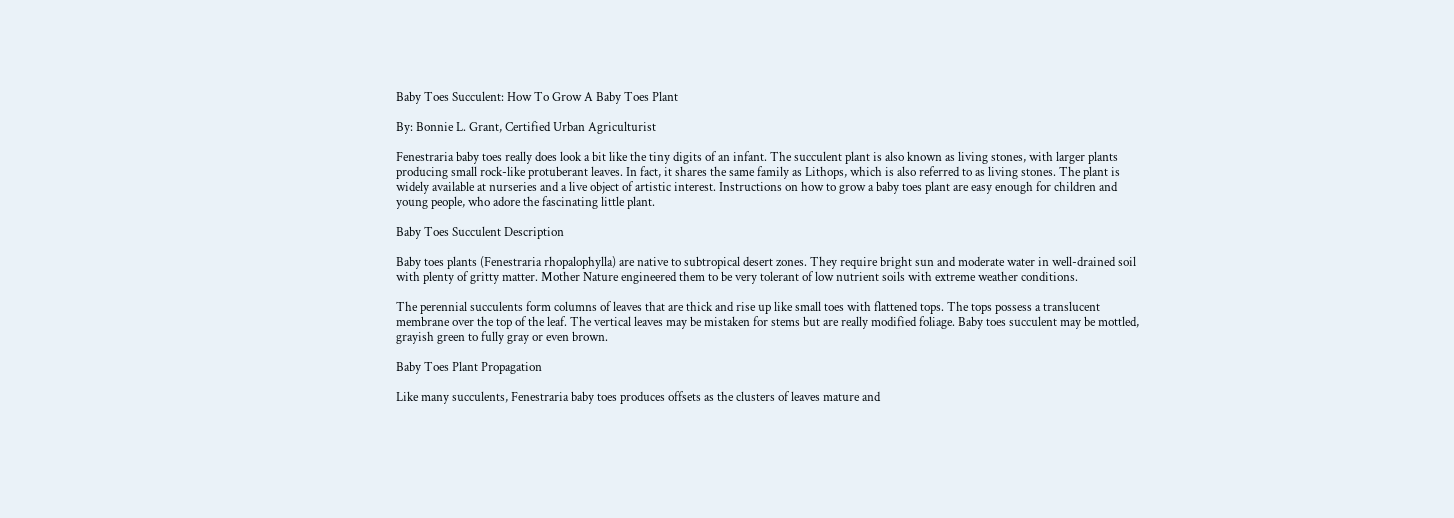Baby Toes Succulent: How To Grow A Baby Toes Plant

By: Bonnie L. Grant, Certified Urban Agriculturist

Fenestraria baby toes really does look a bit like the tiny digits of an infant. The succulent plant is also known as living stones, with larger plants producing small rock-like protuberant leaves. In fact, it shares the same family as Lithops, which is also referred to as living stones. The plant is widely available at nurseries and a live object of artistic interest. Instructions on how to grow a baby toes plant are easy enough for children and young people, who adore the fascinating little plant.

Baby Toes Succulent Description

Baby toes plants (Fenestraria rhopalophylla) are native to subtropical desert zones. They require bright sun and moderate water in well-drained soil with plenty of gritty matter. Mother Nature engineered them to be very tolerant of low nutrient soils with extreme weather conditions.

The perennial succulents form columns of leaves that are thick and rise up like small toes with flattened tops. The tops possess a translucent membrane over the top of the leaf. The vertical leaves may be mistaken for stems but are really modified foliage. Baby toes succulent may be mottled, grayish green to fully gray or even brown.

Baby Toes Plant Propagation

Like many succulents, Fenestraria baby toes produces offsets as the clusters of leaves mature and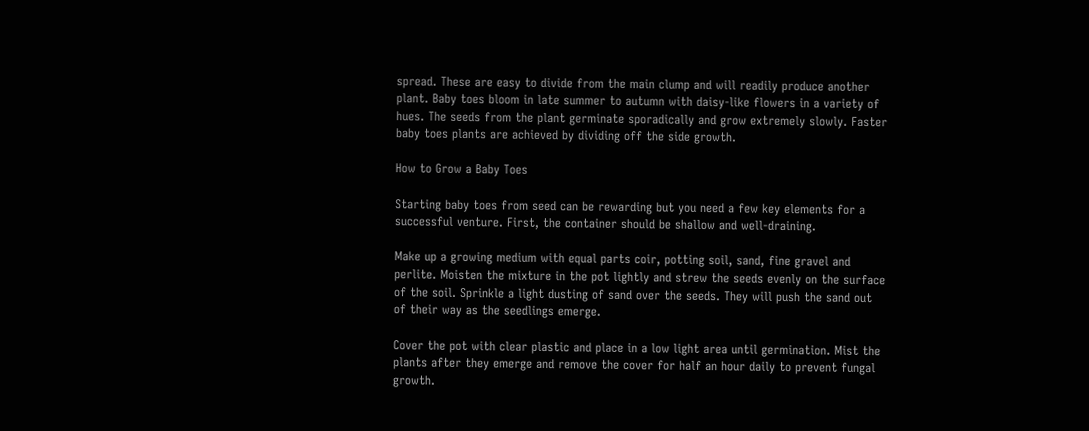spread. These are easy to divide from the main clump and will readily produce another plant. Baby toes bloom in late summer to autumn with daisy-like flowers in a variety of hues. The seeds from the plant germinate sporadically and grow extremely slowly. Faster baby toes plants are achieved by dividing off the side growth.

How to Grow a Baby Toes

Starting baby toes from seed can be rewarding but you need a few key elements for a successful venture. First, the container should be shallow and well-draining.

Make up a growing medium with equal parts coir, potting soil, sand, fine gravel and perlite. Moisten the mixture in the pot lightly and strew the seeds evenly on the surface of the soil. Sprinkle a light dusting of sand over the seeds. They will push the sand out of their way as the seedlings emerge.

Cover the pot with clear plastic and place in a low light area until germination. Mist the plants after they emerge and remove the cover for half an hour daily to prevent fungal growth.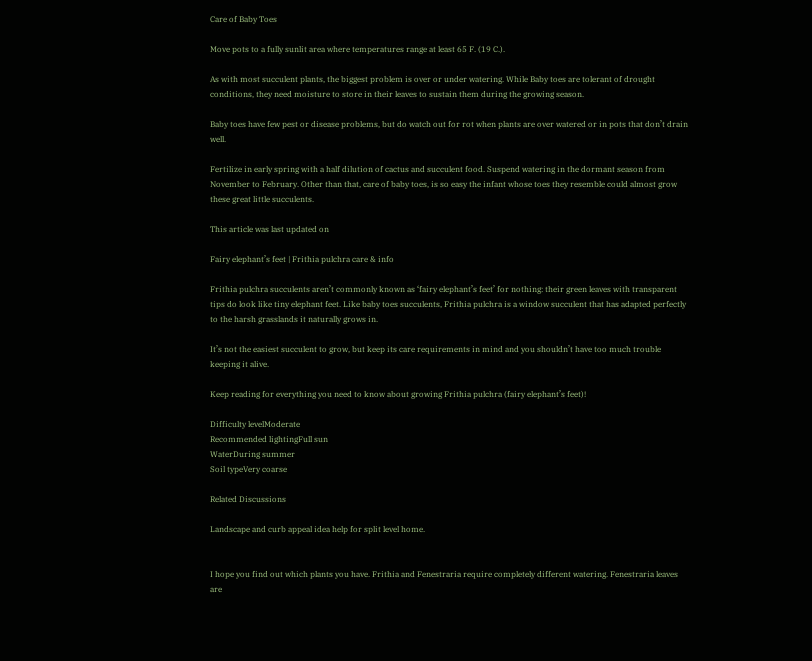Care of Baby Toes

Move pots to a fully sunlit area where temperatures range at least 65 F. (19 C.).

As with most succulent plants, the biggest problem is over or under watering. While Baby toes are tolerant of drought conditions, they need moisture to store in their leaves to sustain them during the growing season.

Baby toes have few pest or disease problems, but do watch out for rot when plants are over watered or in pots that don’t drain well.

Fertilize in early spring with a half dilution of cactus and succulent food. Suspend watering in the dormant season from November to February. Other than that, care of baby toes, is so easy the infant whose toes they resemble could almost grow these great little succulents.

This article was last updated on

Fairy elephant’s feet | Frithia pulchra care & info

Frithia pulchra succulents aren’t commonly known as ‘fairy elephant’s feet’ for nothing: their green leaves with transparent tips do look like tiny elephant feet. Like baby toes succulents, Frithia pulchra is a window succulent that has adapted perfectly to the harsh grasslands it naturally grows in.

It’s not the easiest succulent to grow, but keep its care requirements in mind and you shouldn’t have too much trouble keeping it alive.

Keep reading for everything you need to know about growing Frithia pulchra (fairy elephant’s feet)!

Difficulty levelModerate
Recommended lightingFull sun
WaterDuring summer
Soil typeVery coarse

Related Discussions

Landscape and curb appeal idea help for split level home.


I hope you find out which plants you have. Frithia and Fenestraria require completely different watering. Fenestraria leaves are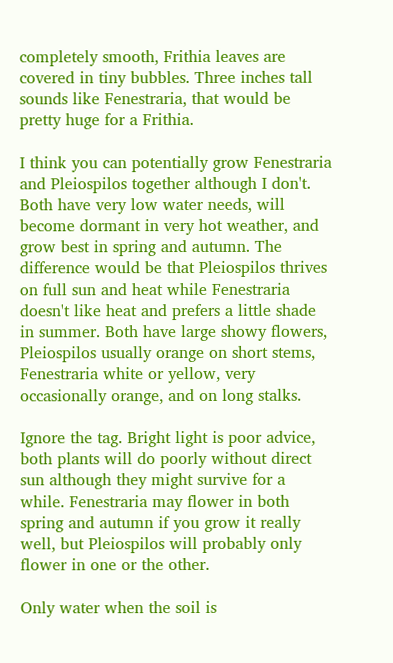completely smooth, Frithia leaves are covered in tiny bubbles. Three inches tall sounds like Fenestraria, that would be pretty huge for a Frithia.

I think you can potentially grow Fenestraria and Pleiospilos together although I don't. Both have very low water needs, will become dormant in very hot weather, and grow best in spring and autumn. The difference would be that Pleiospilos thrives on full sun and heat while Fenestraria doesn't like heat and prefers a little shade in summer. Both have large showy flowers, Pleiospilos usually orange on short stems, Fenestraria white or yellow, very occasionally orange, and on long stalks.

Ignore the tag. Bright light is poor advice, both plants will do poorly without direct sun although they might survive for a while. Fenestraria may flower in both spring and autumn if you grow it really well, but Pleiospilos will probably only flower in one or the other.

Only water when the soil is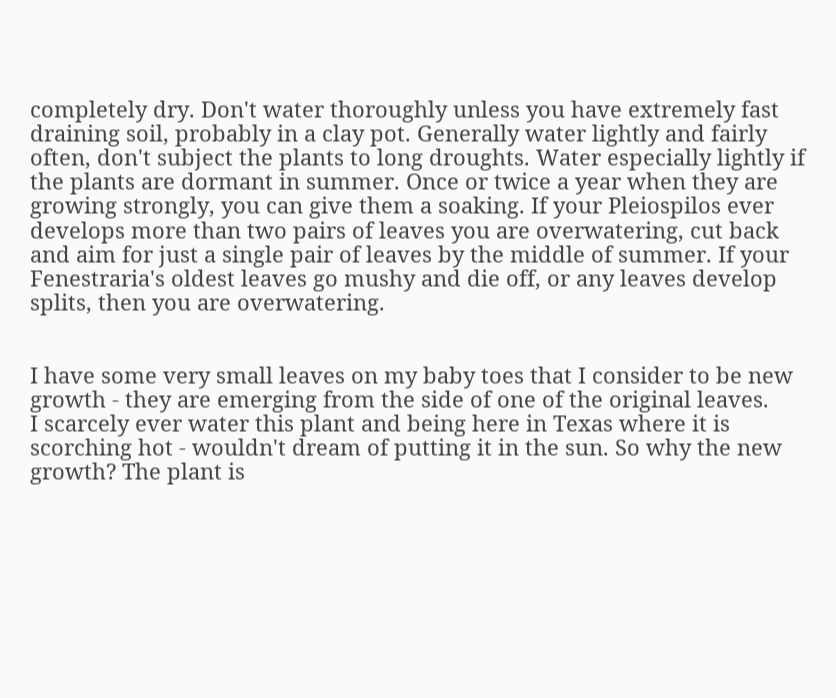completely dry. Don't water thoroughly unless you have extremely fast draining soil, probably in a clay pot. Generally water lightly and fairly often, don't subject the plants to long droughts. Water especially lightly if the plants are dormant in summer. Once or twice a year when they are growing strongly, you can give them a soaking. If your Pleiospilos ever develops more than two pairs of leaves you are overwatering, cut back and aim for just a single pair of leaves by the middle of summer. If your Fenestraria's oldest leaves go mushy and die off, or any leaves develop splits, then you are overwatering.


I have some very small leaves on my baby toes that I consider to be new growth - they are emerging from the side of one of the original leaves.
I scarcely ever water this plant and being here in Texas where it is scorching hot - wouldn't dream of putting it in the sun. So why the new growth? The plant is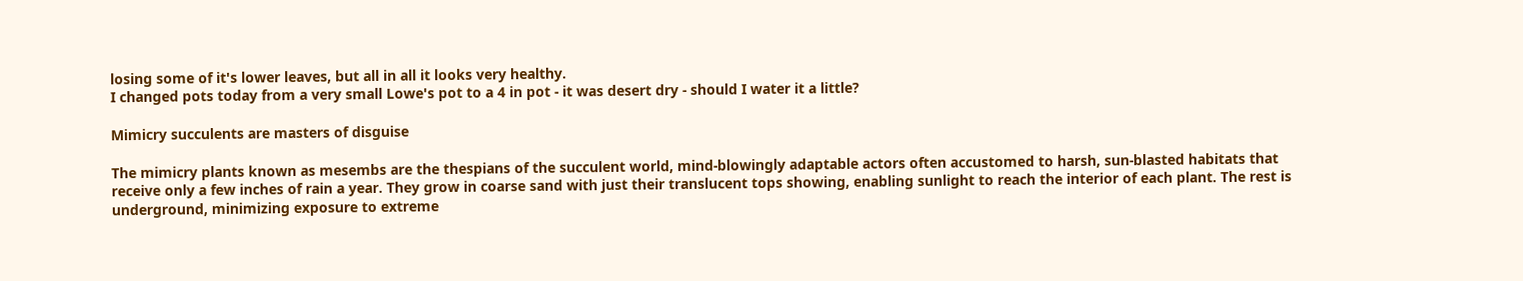losing some of it's lower leaves, but all in all it looks very healthy.
I changed pots today from a very small Lowe's pot to a 4 in pot - it was desert dry - should I water it a little?

Mimicry succulents are masters of disguise

The mimicry plants known as mesembs are the thespians of the succulent world, mind-blowingly adaptable actors often accustomed to harsh, sun-blasted habitats that receive only a few inches of rain a year. They grow in coarse sand with just their translucent tops showing, enabling sunlight to reach the interior of each plant. The rest is underground, minimizing exposure to extreme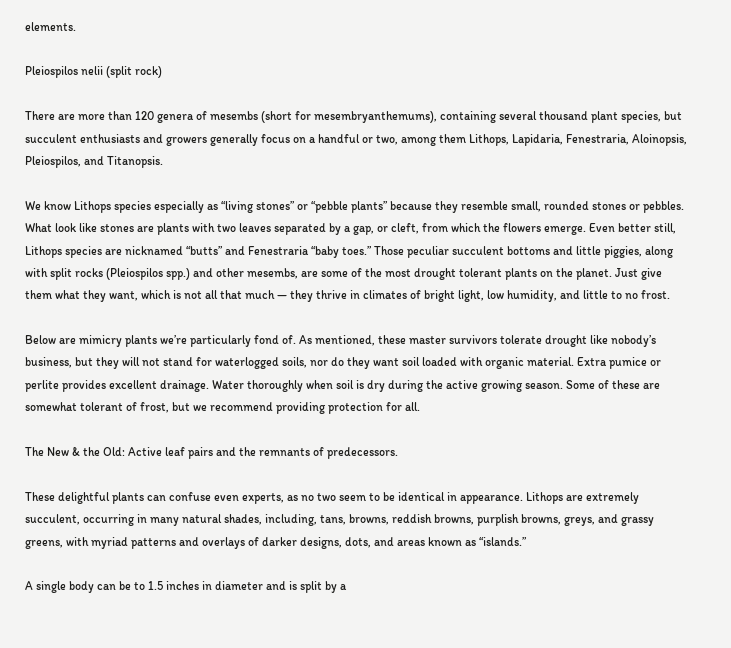elements.

Pleiospilos nelii (split rock)

There are more than 120 genera of mesembs (short for mesembryanthemums), containing several thousand plant species, but succulent enthusiasts and growers generally focus on a handful or two, among them Lithops, Lapidaria, Fenestraria, Aloinopsis, Pleiospilos, and Titanopsis.

We know Lithops species especially as “living stones” or “pebble plants” because they resemble small, rounded stones or pebbles. What look like stones are plants with two leaves separated by a gap, or cleft, from which the flowers emerge. Even better still, Lithops species are nicknamed “butts” and Fenestraria “baby toes.” Those peculiar succulent bottoms and little piggies, along with split rocks (Pleiospilos spp.) and other mesembs, are some of the most drought tolerant plants on the planet. Just give them what they want, which is not all that much — they thrive in climates of bright light, low humidity, and little to no frost.

Below are mimicry plants we’re particularly fond of. As mentioned, these master survivors tolerate drought like nobody’s business, but they will not stand for waterlogged soils, nor do they want soil loaded with organic material. Extra pumice or perlite provides excellent drainage. Water thoroughly when soil is dry during the active growing season. Some of these are somewhat tolerant of frost, but we recommend providing protection for all.

The New & the Old: Active leaf pairs and the remnants of predecessors.

These delightful plants can confuse even experts, as no two seem to be identical in appearance. Lithops are extremely succulent, occurring in many natural shades, including, tans, browns, reddish browns, purplish browns, greys, and grassy greens, with myriad patterns and overlays of darker designs, dots, and areas known as “islands.”

A single body can be to 1.5 inches in diameter and is split by a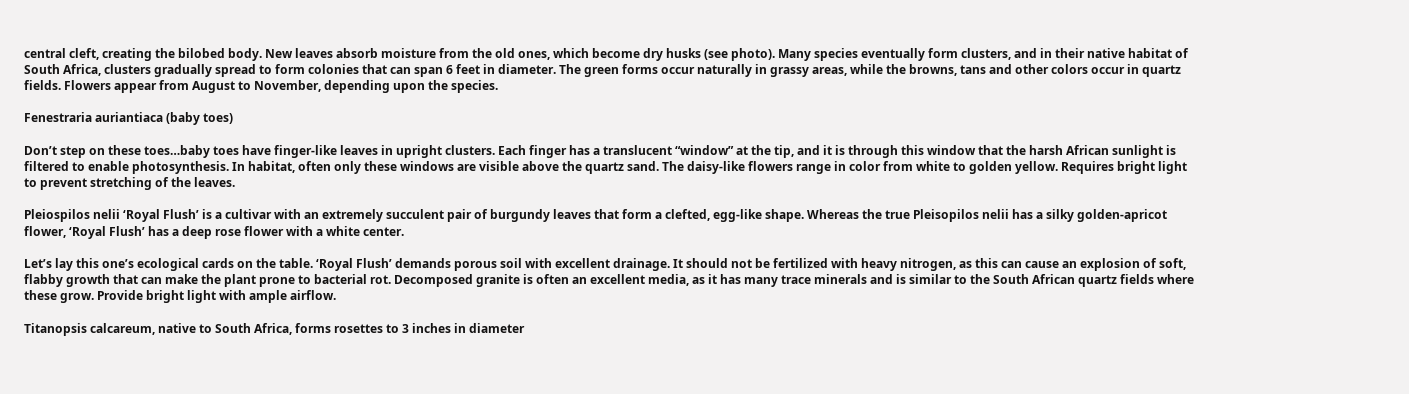central cleft, creating the bilobed body. New leaves absorb moisture from the old ones, which become dry husks (see photo). Many species eventually form clusters, and in their native habitat of South Africa, clusters gradually spread to form colonies that can span 6 feet in diameter. The green forms occur naturally in grassy areas, while the browns, tans and other colors occur in quartz fields. Flowers appear from August to November, depending upon the species.

Fenestraria auriantiaca (baby toes)

Don’t step on these toes…baby toes have finger-like leaves in upright clusters. Each finger has a translucent “window” at the tip, and it is through this window that the harsh African sunlight is filtered to enable photosynthesis. In habitat, often only these windows are visible above the quartz sand. The daisy-like flowers range in color from white to golden yellow. Requires bright light to prevent stretching of the leaves.

Pleiospilos nelii ‘Royal Flush’ is a cultivar with an extremely succulent pair of burgundy leaves that form a clefted, egg-like shape. Whereas the true Pleisopilos nelii has a silky golden-apricot flower, ‘Royal Flush’ has a deep rose flower with a white center.

Let’s lay this one’s ecological cards on the table. ‘Royal Flush’ demands porous soil with excellent drainage. It should not be fertilized with heavy nitrogen, as this can cause an explosion of soft, flabby growth that can make the plant prone to bacterial rot. Decomposed granite is often an excellent media, as it has many trace minerals and is similar to the South African quartz fields where these grow. Provide bright light with ample airflow.

Titanopsis calcareum, native to South Africa, forms rosettes to 3 inches in diameter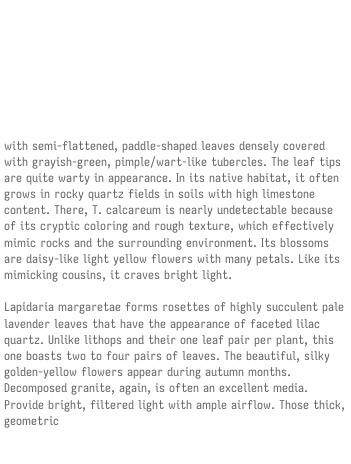with semi-flattened, paddle-shaped leaves densely covered with grayish-green, pimple/wart-like tubercles. The leaf tips are quite warty in appearance. In its native habitat, it often grows in rocky quartz fields in soils with high limestone content. There, T. calcareum is nearly undetectable because of its cryptic coloring and rough texture, which effectively mimic rocks and the surrounding environment. Its blossoms are daisy-like light yellow flowers with many petals. Like its mimicking cousins, it craves bright light.

Lapidaria margaretae forms rosettes of highly succulent pale lavender leaves that have the appearance of faceted lilac quartz. Unlike lithops and their one leaf pair per plant, this one boasts two to four pairs of leaves. The beautiful, silky golden-yellow flowers appear during autumn months. Decomposed granite, again, is often an excellent media. Provide bright, filtered light with ample airflow. Those thick, geometric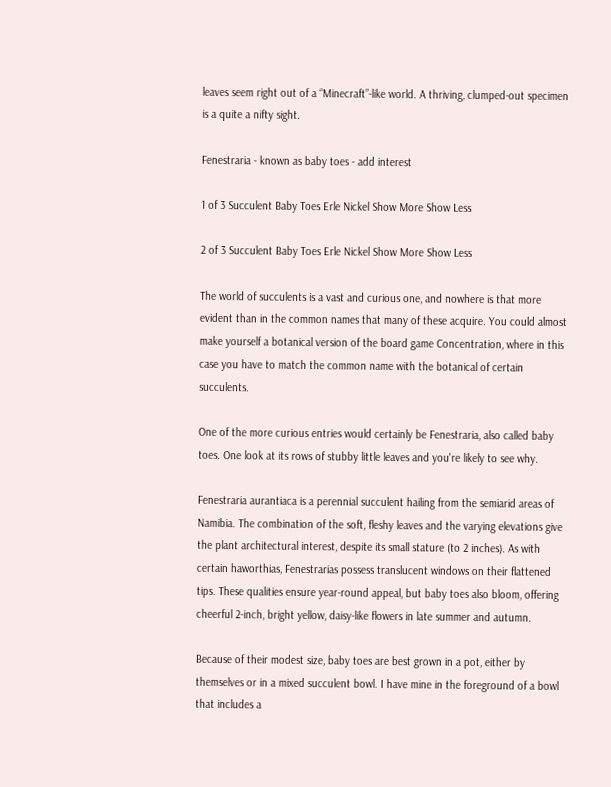leaves seem right out of a “Minecraft”-like world. A thriving, clumped-out specimen is a quite a nifty sight.

Fenestraria - known as baby toes - add interest

1 of 3 Succulent Baby Toes Erle Nickel Show More Show Less

2 of 3 Succulent Baby Toes Erle Nickel Show More Show Less

The world of succulents is a vast and curious one, and nowhere is that more evident than in the common names that many of these acquire. You could almost make yourself a botanical version of the board game Concentration, where in this case you have to match the common name with the botanical of certain succulents.

One of the more curious entries would certainly be Fenestraria, also called baby toes. One look at its rows of stubby little leaves and you're likely to see why.

Fenestraria aurantiaca is a perennial succulent hailing from the semiarid areas of Namibia. The combination of the soft, fleshy leaves and the varying elevations give the plant architectural interest, despite its small stature (to 2 inches). As with certain haworthias, Fenestrarias possess translucent windows on their flattened tips. These qualities ensure year-round appeal, but baby toes also bloom, offering cheerful 2-inch, bright yellow, daisy-like flowers in late summer and autumn.

Because of their modest size, baby toes are best grown in a pot, either by themselves or in a mixed succulent bowl. I have mine in the foreground of a bowl that includes a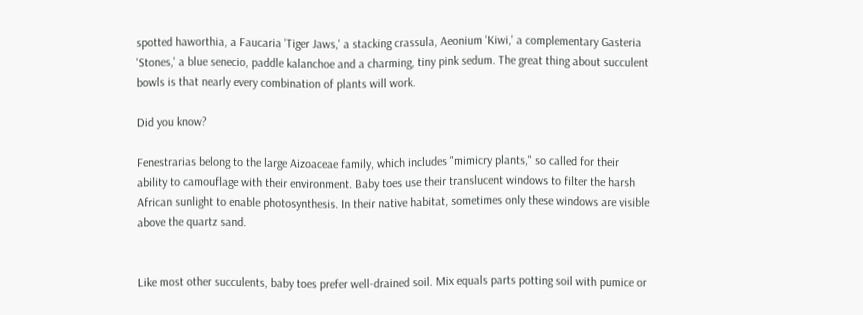spotted haworthia, a Faucaria 'Tiger Jaws,' a stacking crassula, Aeonium 'Kiwi,' a complementary Gasteria 'Stones,' a blue senecio, paddle kalanchoe and a charming, tiny pink sedum. The great thing about succulent bowls is that nearly every combination of plants will work.

Did you know?

Fenestrarias belong to the large Aizoaceae family, which includes "mimicry plants," so called for their ability to camouflage with their environment. Baby toes use their translucent windows to filter the harsh African sunlight to enable photosynthesis. In their native habitat, sometimes only these windows are visible above the quartz sand.


Like most other succulents, baby toes prefer well-drained soil. Mix equals parts potting soil with pumice or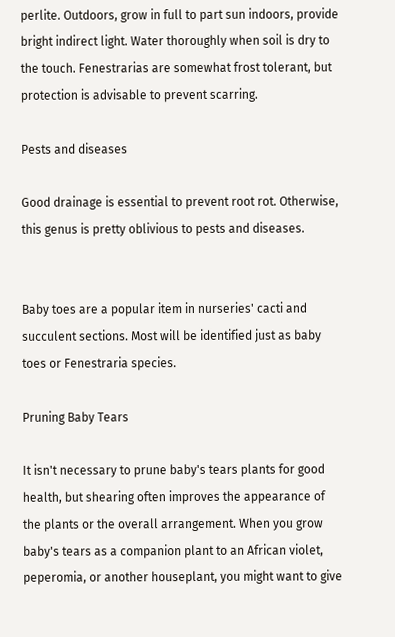perlite. Outdoors, grow in full to part sun indoors, provide bright indirect light. Water thoroughly when soil is dry to the touch. Fenestrarias are somewhat frost tolerant, but protection is advisable to prevent scarring.

Pests and diseases

Good drainage is essential to prevent root rot. Otherwise, this genus is pretty oblivious to pests and diseases.


Baby toes are a popular item in nurseries' cacti and succulent sections. Most will be identified just as baby toes or Fenestraria species.

Pruning Baby Tears

It isn't necessary to prune baby's tears plants for good health, but shearing often improves the appearance of the plants or the overall arrangement. When you grow baby's tears as a companion plant to an African violet, peperomia, or another houseplant, you might want to give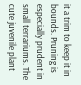it a trim to keep it in bounds. Pruning is especially prudent in small terrariums. The cute juvenile plant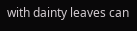with dainty leaves can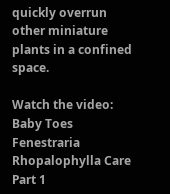quickly overrun other miniature plants in a confined space.

Watch the video: Baby Toes Fenestraria Rhopalophylla Care Part 1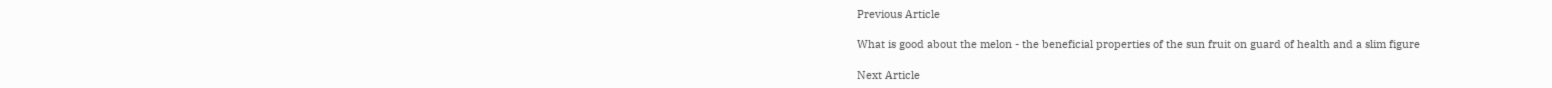Previous Article

What is good about the melon - the beneficial properties of the sun fruit on guard of health and a slim figure

Next Article